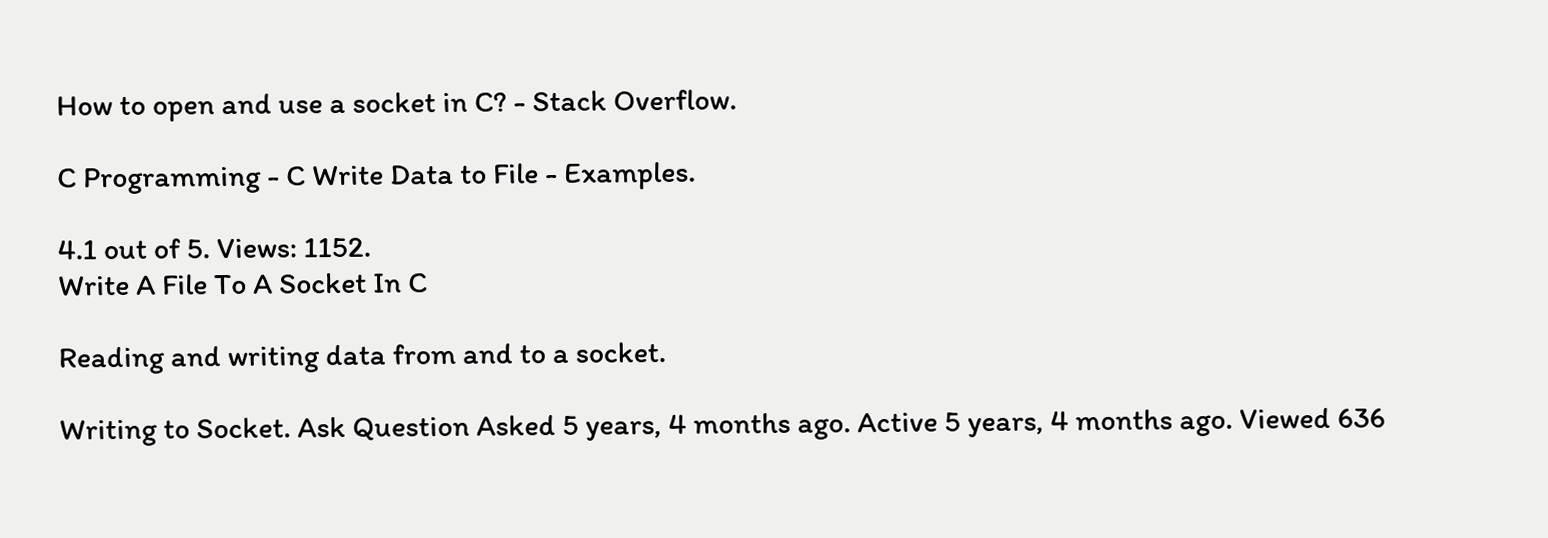How to open and use a socket in C? - Stack Overflow.

C Programming - C Write Data to File - Examples.

4.1 out of 5. Views: 1152.
Write A File To A Socket In C

Reading and writing data from and to a socket.

Writing to Socket. Ask Question Asked 5 years, 4 months ago. Active 5 years, 4 months ago. Viewed 636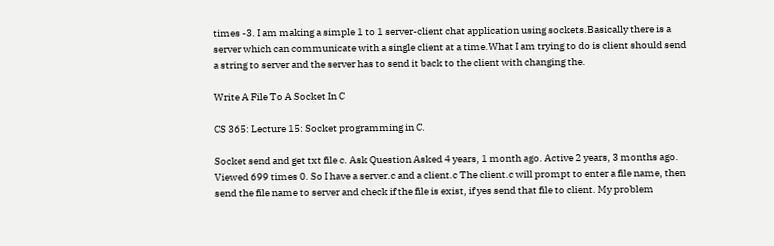times -3. I am making a simple 1 to 1 server-client chat application using sockets.Basically there is a server which can communicate with a single client at a time.What I am trying to do is client should send a string to server and the server has to send it back to the client with changing the.

Write A File To A Socket In C

CS 365: Lecture 15: Socket programming in C.

Socket send and get txt file c. Ask Question Asked 4 years, 1 month ago. Active 2 years, 3 months ago. Viewed 699 times 0. So I have a server.c and a client.c The client.c will prompt to enter a file name, then send the file name to server and check if the file is exist, if yes send that file to client. My problem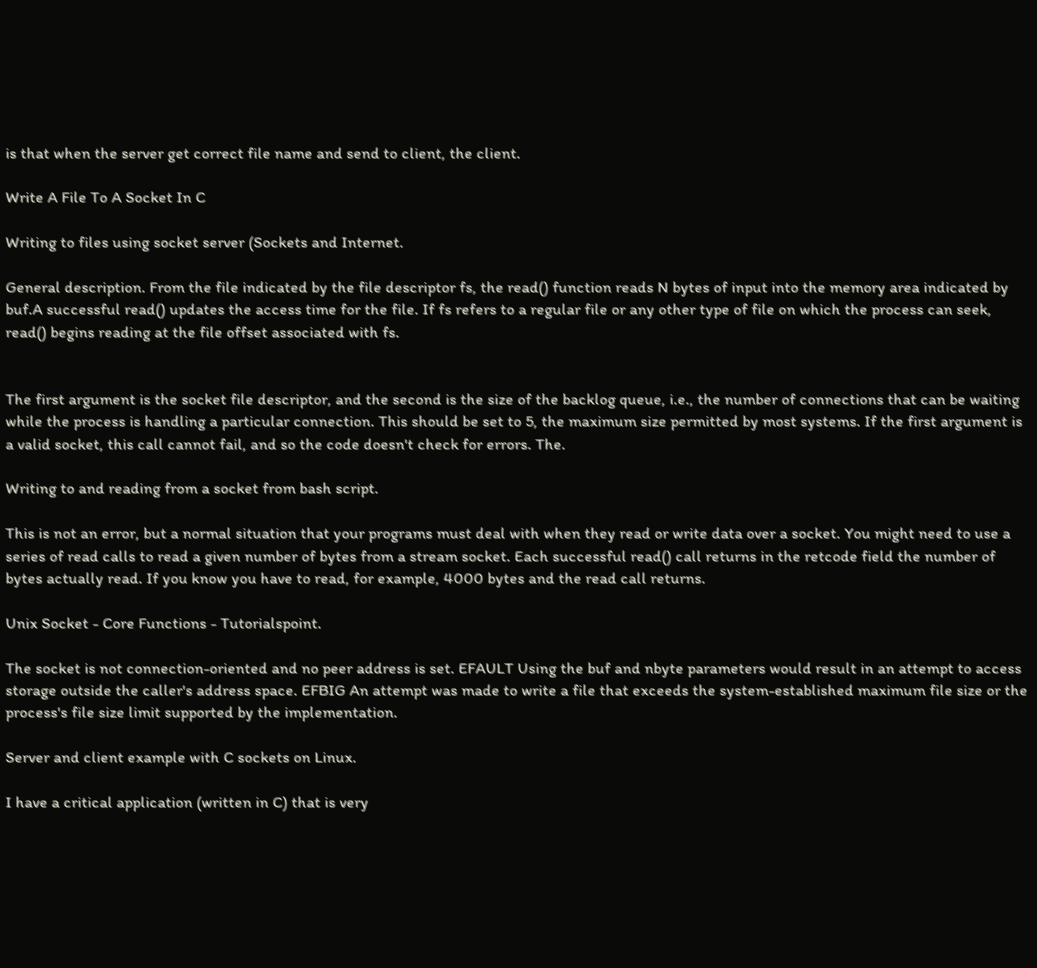is that when the server get correct file name and send to client, the client.

Write A File To A Socket In C

Writing to files using socket server (Sockets and Internet.

General description. From the file indicated by the file descriptor fs, the read() function reads N bytes of input into the memory area indicated by buf.A successful read() updates the access time for the file. If fs refers to a regular file or any other type of file on which the process can seek, read() begins reading at the file offset associated with fs.


The first argument is the socket file descriptor, and the second is the size of the backlog queue, i.e., the number of connections that can be waiting while the process is handling a particular connection. This should be set to 5, the maximum size permitted by most systems. If the first argument is a valid socket, this call cannot fail, and so the code doesn't check for errors. The.

Writing to and reading from a socket from bash script.

This is not an error, but a normal situation that your programs must deal with when they read or write data over a socket. You might need to use a series of read calls to read a given number of bytes from a stream socket. Each successful read() call returns in the retcode field the number of bytes actually read. If you know you have to read, for example, 4000 bytes and the read call returns.

Unix Socket - Core Functions - Tutorialspoint.

The socket is not connection-oriented and no peer address is set. EFAULT Using the buf and nbyte parameters would result in an attempt to access storage outside the caller's address space. EFBIG An attempt was made to write a file that exceeds the system-established maximum file size or the process's file size limit supported by the implementation.

Server and client example with C sockets on Linux.

I have a critical application (written in C) that is very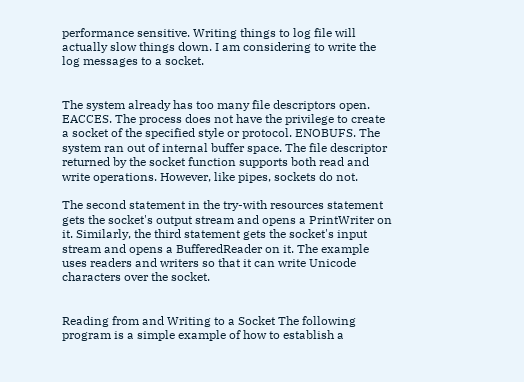performance sensitive. Writing things to log file will actually slow things down. I am considering to write the log messages to a socket.


The system already has too many file descriptors open. EACCES. The process does not have the privilege to create a socket of the specified style or protocol. ENOBUFS. The system ran out of internal buffer space. The file descriptor returned by the socket function supports both read and write operations. However, like pipes, sockets do not.

The second statement in the try-with resources statement gets the socket's output stream and opens a PrintWriter on it. Similarly, the third statement gets the socket's input stream and opens a BufferedReader on it. The example uses readers and writers so that it can write Unicode characters over the socket.


Reading from and Writing to a Socket The following program is a simple example of how to establish a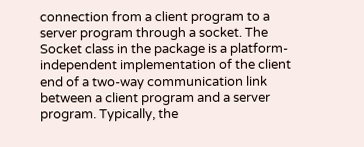connection from a client program to a server program through a socket. The Socket class in the package is a platform-independent implementation of the client end of a two-way communication link between a client program and a server program. Typically, the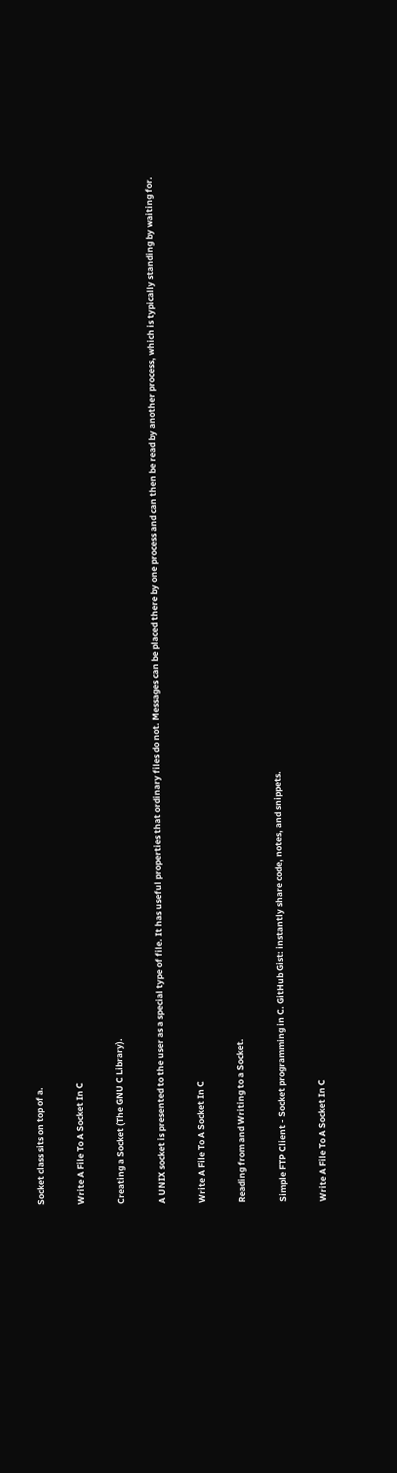Socket class sits on top of a.

Write A File To A Socket In C

Creating a Socket (The GNU C Library).

A UNIX socket is presented to the user as a special type of file. It has useful properties that ordinary files do not. Messages can be placed there by one process and can then be read by another process, which is typically standing by waiting for.

Write A File To A Socket In C

Reading from and Writing to a Socket.

Simple FTP Client - Socket programming in C. GitHub Gist: instantly share code, notes, and snippets.

Write A File To A Socket In C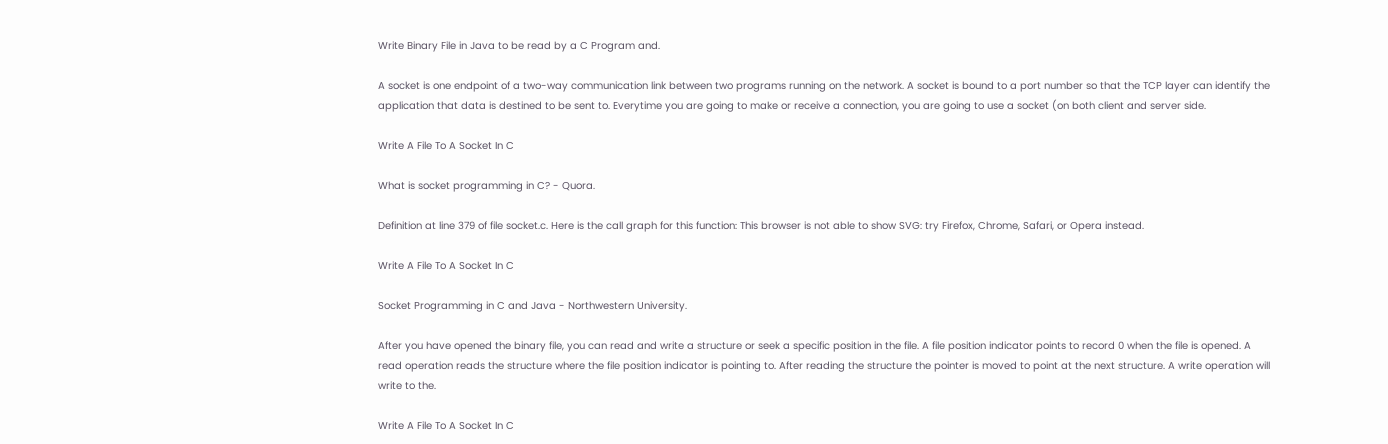Write Binary File in Java to be read by a C Program and.

A socket is one endpoint of a two-way communication link between two programs running on the network. A socket is bound to a port number so that the TCP layer can identify the application that data is destined to be sent to. Everytime you are going to make or receive a connection, you are going to use a socket (on both client and server side.

Write A File To A Socket In C

What is socket programming in C? - Quora.

Definition at line 379 of file socket.c. Here is the call graph for this function: This browser is not able to show SVG: try Firefox, Chrome, Safari, or Opera instead.

Write A File To A Socket In C

Socket Programming in C and Java - Northwestern University.

After you have opened the binary file, you can read and write a structure or seek a specific position in the file. A file position indicator points to record 0 when the file is opened. A read operation reads the structure where the file position indicator is pointing to. After reading the structure the pointer is moved to point at the next structure. A write operation will write to the.

Write A File To A Socket In C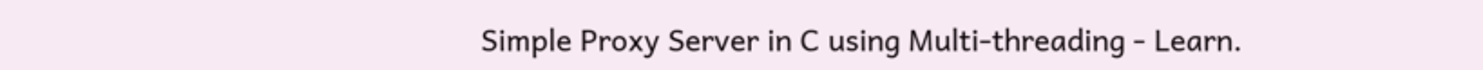Simple Proxy Server in C using Multi-threading - Learn.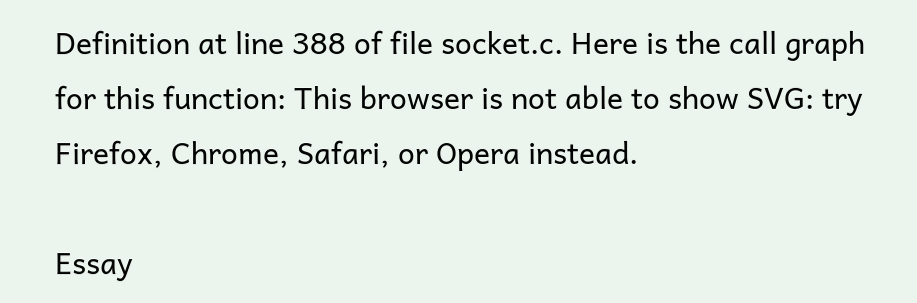Definition at line 388 of file socket.c. Here is the call graph for this function: This browser is not able to show SVG: try Firefox, Chrome, Safari, or Opera instead.

Essay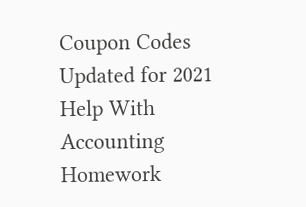Coupon Codes Updated for 2021 Help With Accounting Homework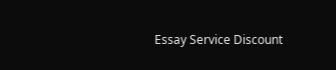Essay Service Discount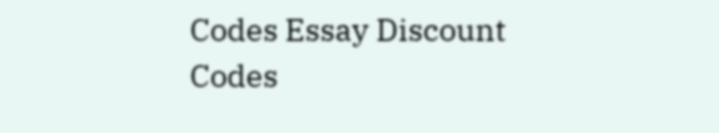Codes Essay Discount Codes